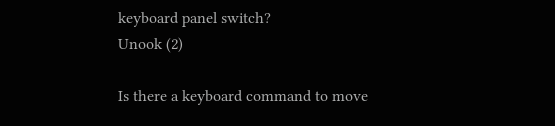keyboard panel switch?
Unook (2)

Is there a keyboard command to move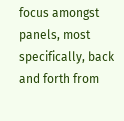focus amongst panels, most specifically, back and forth from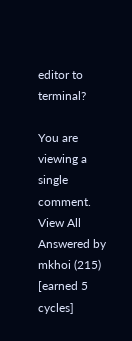editor to terminal?

You are viewing a single comment. View All
Answered by mkhoi (215) [earned 5 cycles]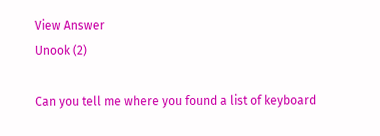View Answer
Unook (2)

Can you tell me where you found a list of keyboard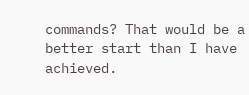commands? That would be a better start than I have achieved.